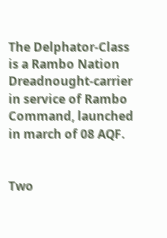The Delphator-Class is a Rambo Nation Dreadnought-carrier in service of Rambo Command, launched in march of 08 AQF.


Two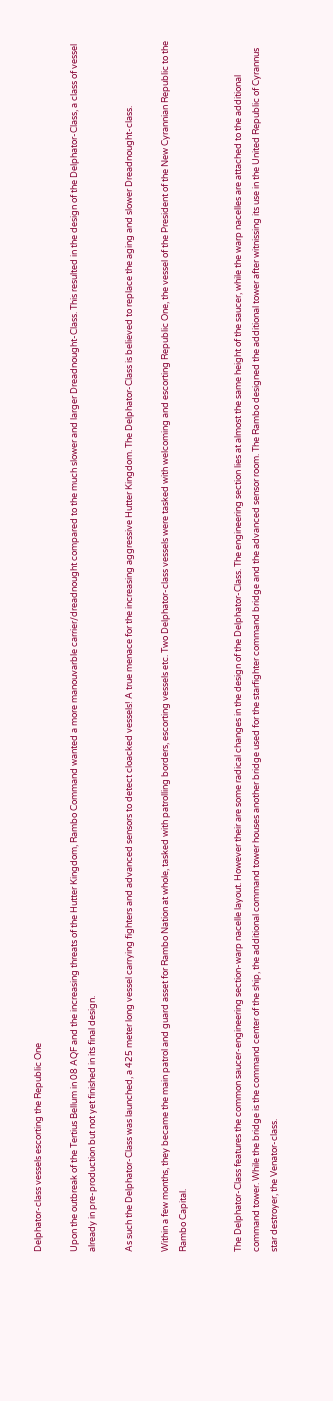Delphator-class vessels escorting the Republic One

Upon the outbreak of the Tertius Bellum in 08 AQF and the increasing threats of the Hutter Kingdom, Rambo Command wanted a more manouvarble carrier/dreadnought compared to the much slower and larger Dreadnought-Class. This resulted in the design of the Delphator-Class, a class of vessel already in pre-production but not yet finished in its final design.

As such the Delphator-Class was launched, a 425 meter long vessel carrying fighters and advanced sensors to detect cloacked vessels! A true menace for the increasing aggressive Hutter Kingdom. The Delphator-Class is believed to replace the aging and slower Dreadnought-class.

Within a few months, they became the main patrol and guard asset for Rambo Nation at whole, tasked with patrolling borders, escorting vessels etc. Two Delphator-class vessels were tasked with welcoming and escorting Republic One, the vessel of the President of the New Cyrannian Republic to the Rambo Capital.


The Delphator-Class features the common saucer-engineering section-warp nacelle layout. However their are some radical changes in the design of the Delphator-Class. The engineering section lies at almost the same height of the saucer, while the warp nacelles are attached to the additional command tower. While the bridge is the command center of the ship, the additional command tower houses another bridge used for the starfighter command bridge and the advanced sensor room. The Rambo designed the additional tower after witnissing its use in the United Republic of Cyrannus star destroyer, the Venator-class.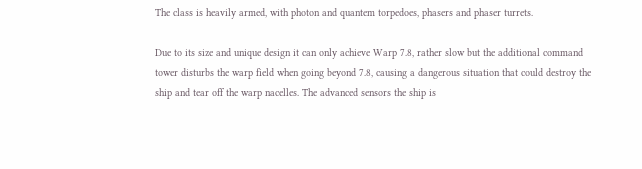The class is heavily armed, with photon and quantem torpedoes, phasers and phaser turrets.

Due to its size and unique design it can only achieve Warp 7.8, rather slow but the additional command tower disturbs the warp field when going beyond 7.8, causing a dangerous situation that could destroy the ship and tear off the warp nacelles. The advanced sensors the ship is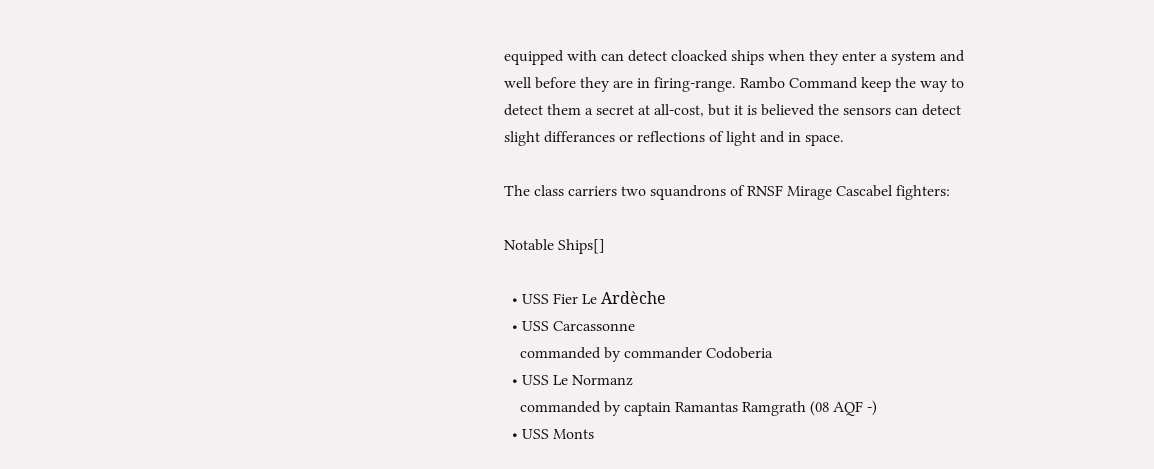equipped with can detect cloacked ships when they enter a system and well before they are in firing-range. Rambo Command keep the way to detect them a secret at all-cost, but it is believed the sensors can detect slight differances or reflections of light and in space.

The class carriers two squandrons of RNSF Mirage Cascabel fighters:

Notable Ships[]

  • USS Fier Le Ardèche
  • USS Carcassonne
    commanded by commander Codoberia
  • USS Le Normanz
    commanded by captain Ramantas Ramgrath (08 AQF -)
  • USS Monts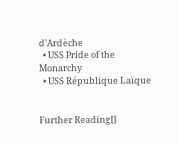d'Ardèche
  • USS Pride of the Monarchy
  • USS République Laïque


Further Reading[]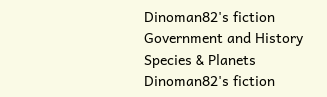Dinoman82's fiction
Government and History
Species & Planets
Dinoman82's fiction